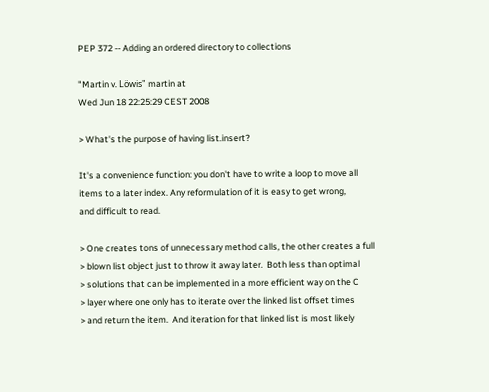PEP 372 -- Adding an ordered directory to collections

"Martin v. Löwis" martin at
Wed Jun 18 22:25:29 CEST 2008

> What's the purpose of having list.insert?

It's a convenience function: you don't have to write a loop to move all
items to a later index. Any reformulation of it is easy to get wrong,
and difficult to read.

> One creates tons of unnecessary method calls, the other creates a full
> blown list object just to throw it away later.  Both less than optimal
> solutions that can be implemented in a more efficient way on the C
> layer where one only has to iterate over the linked list offset times
> and return the item.  And iteration for that linked list is most likely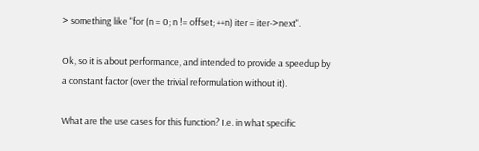> something like "for (n = 0; n != offset; ++n) iter = iter->next".

Ok, so it is about performance, and intended to provide a speedup by
a constant factor (over the trivial reformulation without it).

What are the use cases for this function? I.e. in what specific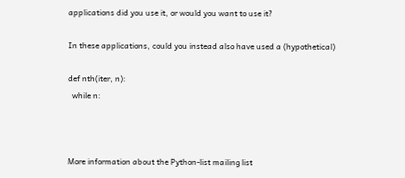applications did you use it, or would you want to use it?

In these applications, could you instead also have used a (hypothetical)

def nth(iter, n):
  while n:



More information about the Python-list mailing list